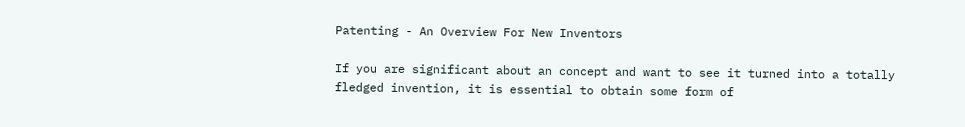Patenting - An Overview For New Inventors

If you are significant about an concept and want to see it turned into a totally fledged invention, it is essential to obtain some form of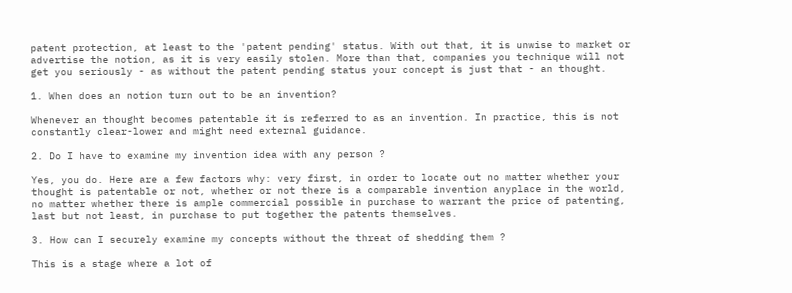patent protection, at least to the 'patent pending' status. With out that, it is unwise to market or advertise the notion, as it is very easily stolen. More than that, companies you technique will not get you seriously - as without the patent pending status your concept is just that - an thought.

1. When does an notion turn out to be an invention?

Whenever an thought becomes patentable it is referred to as an invention. In practice, this is not constantly clear-lower and might need external guidance.

2. Do I have to examine my invention idea with any person ?

Yes, you do. Here are a few factors why: very first, in order to locate out no matter whether your thought is patentable or not, whether or not there is a comparable invention anyplace in the world, no matter whether there is ample commercial possible in purchase to warrant the price of patenting, last but not least, in purchase to put together the patents themselves.

3. How can I securely examine my concepts without the threat of shedding them ?

This is a stage where a lot of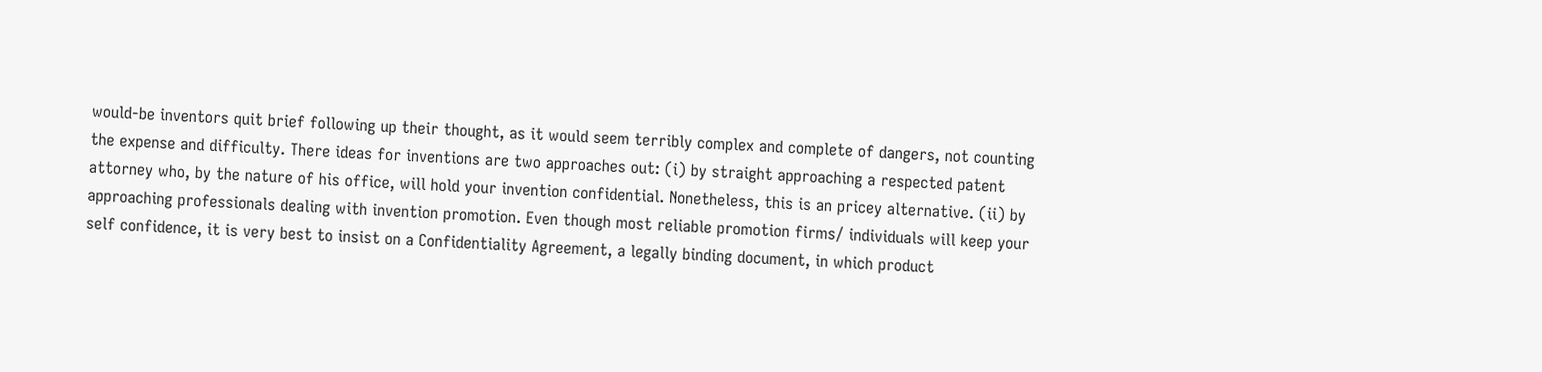would-be inventors quit brief following up their thought, as it would seem terribly complex and complete of dangers, not counting the expense and difficulty. There ideas for inventions are two approaches out: (i) by straight approaching a respected patent attorney who, by the nature of his office, will hold your invention confidential. Nonetheless, this is an pricey alternative. (ii) by approaching professionals dealing with invention promotion. Even though most reliable promotion firms/ individuals will keep your self confidence, it is very best to insist on a Confidentiality Agreement, a legally binding document, in which product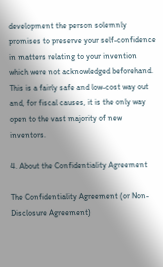development the person solemnly promises to preserve your self-confidence in matters relating to your invention which were not acknowledged beforehand. This is a fairly safe and low-cost way out and, for fiscal causes, it is the only way open to the vast majority of new inventors.

4. About the Confidentiality Agreement

The Confidentiality Agreement (or Non-Disclosure Agreement)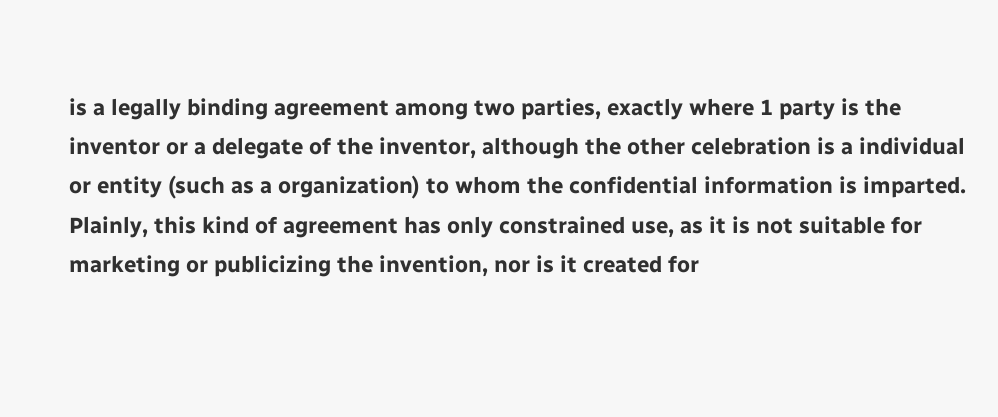is a legally binding agreement among two parties, exactly where 1 party is the inventor or a delegate of the inventor, although the other celebration is a individual or entity (such as a organization) to whom the confidential information is imparted. Plainly, this kind of agreement has only constrained use, as it is not suitable for marketing or publicizing the invention, nor is it created for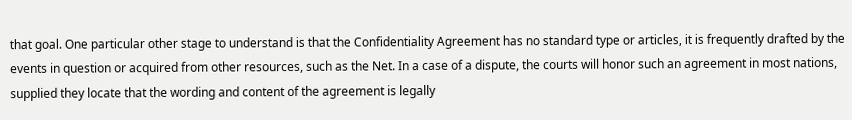that goal. One particular other stage to understand is that the Confidentiality Agreement has no standard type or articles, it is frequently drafted by the events in question or acquired from other resources, such as the Net. In a case of a dispute, the courts will honor such an agreement in most nations, supplied they locate that the wording and content of the agreement is legally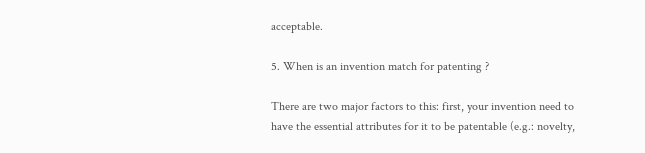acceptable.

5. When is an invention match for patenting ?

There are two major factors to this: first, your invention need to have the essential attributes for it to be patentable (e.g.: novelty,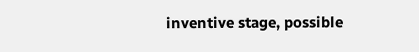inventive stage, possible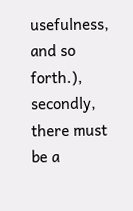usefulness, and so forth.), secondly, there must be a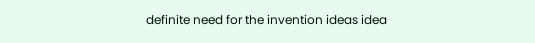definite need for the invention ideas idea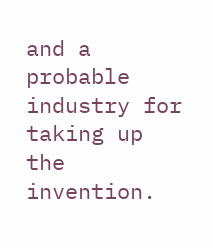and a probable industry for taking up the invention.